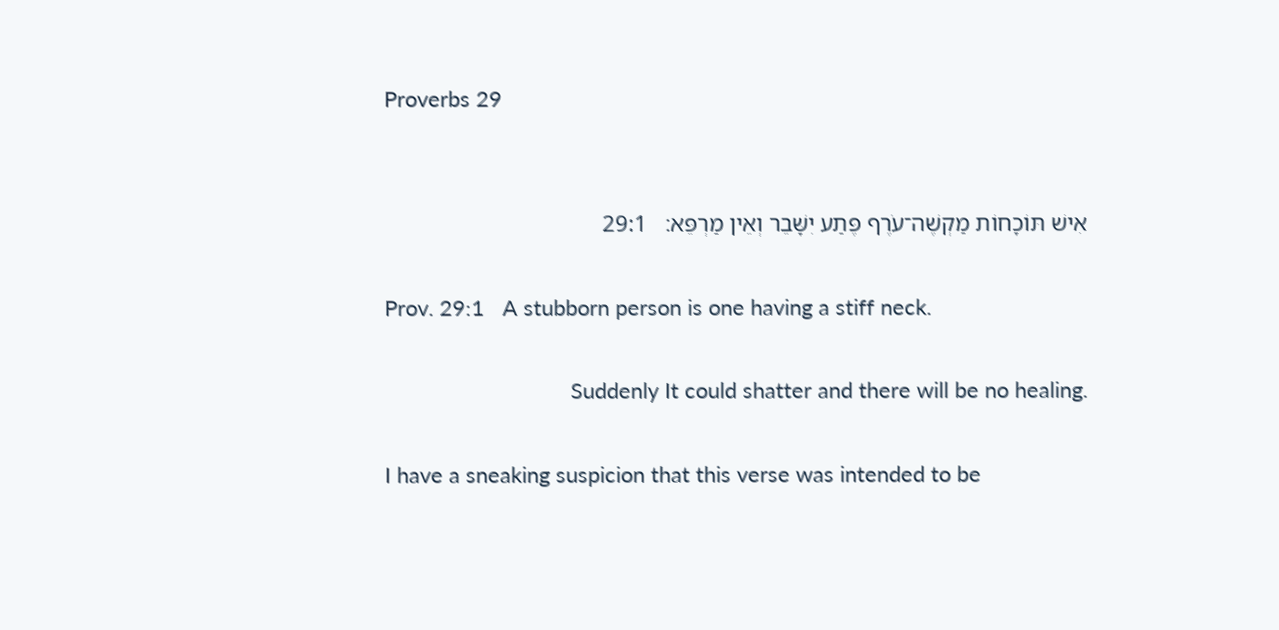Proverbs 29


אִישׁ תּוֹכָחוֹת מַקְשֶׁה־עֹרֶף פֶּתַע יִשָּׁבֵר וְאֵין מַרְפֵּא׃   29:1

Prov. 29:1   A stubborn person is one having a stiff neck.

                               Suddenly It could shatter and there will be no healing.

I have a sneaking suspicion that this verse was intended to be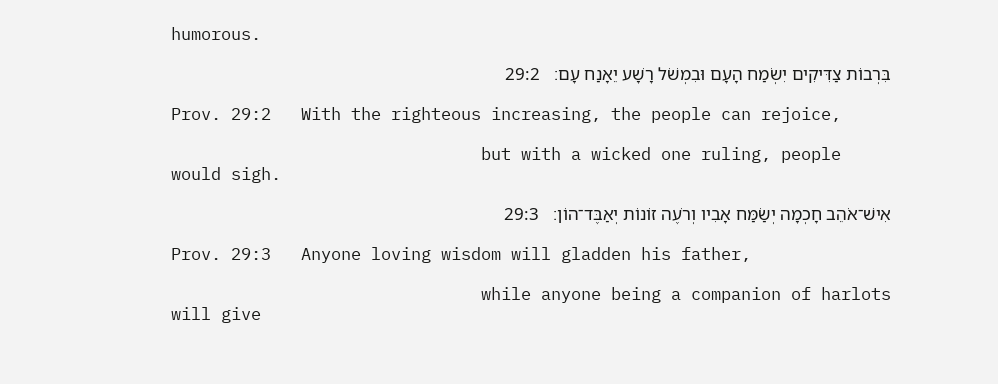humorous.

בִּרְבוֹת צַדִּיקִים יִשְׂמַח הָעָם וּבִמְשֹׁל רָשָׁע יֵאָנַח עָם׃   29:2

Prov. 29:2   With the righteous increasing, the people can rejoice,

                               but with a wicked one ruling, people would sigh.

אִישׁ־אֹהֵב חָכְמָה יְשַׂמַּח אָבִיו וְרֹעֶה זוֹנוֹת יְאַבֶּד־הוֹן׃   29:3

Prov. 29:3   Anyone loving wisdom will gladden his father,

                               while anyone being a companion of harlots will give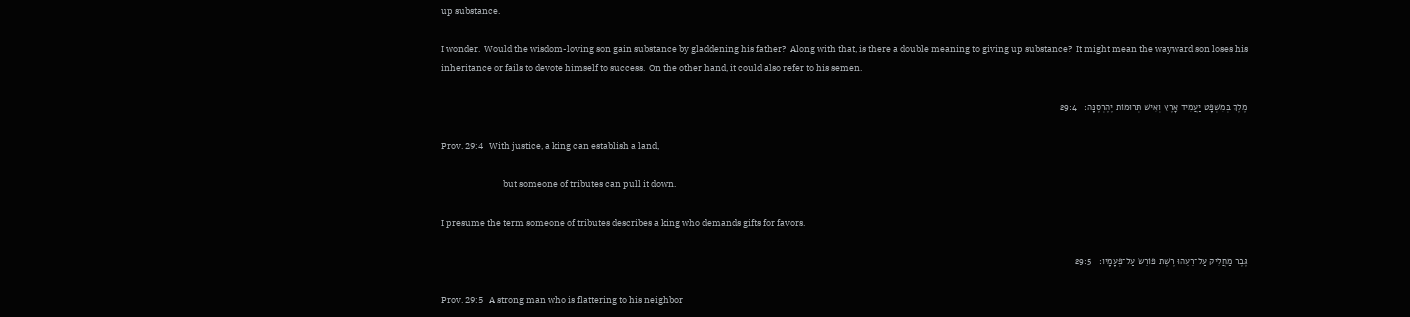up substance.

I wonder.  Would the wisdom-loving son gain substance by gladdening his father?  Along with that, is there a double meaning to giving up substance?  It might mean the wayward son loses his inheritance or fails to devote himself to success.  On the other hand, it could also refer to his semen.

מֶלֶךְ בְּמִשְׁפָּט יַעֲמִיד אָרֶץ וְאִישׁ תְּרוּמוֹת יֶהֶרְסֶנָּה׃   29:4

Prov. 29:4   With justice, a king can establish a land,

                               but someone of tributes can pull it down.

I presume the term someone of tributes describes a king who demands gifts for favors.

גֶּבֶר מַחֲלִיק עַל־רֵעֵהוּ רֶשֶׁת פּוֹרֵשׂ עַל־פְּעָמָיו׃   29:5

Prov. 29:5   A strong man who is flattering to his neighbor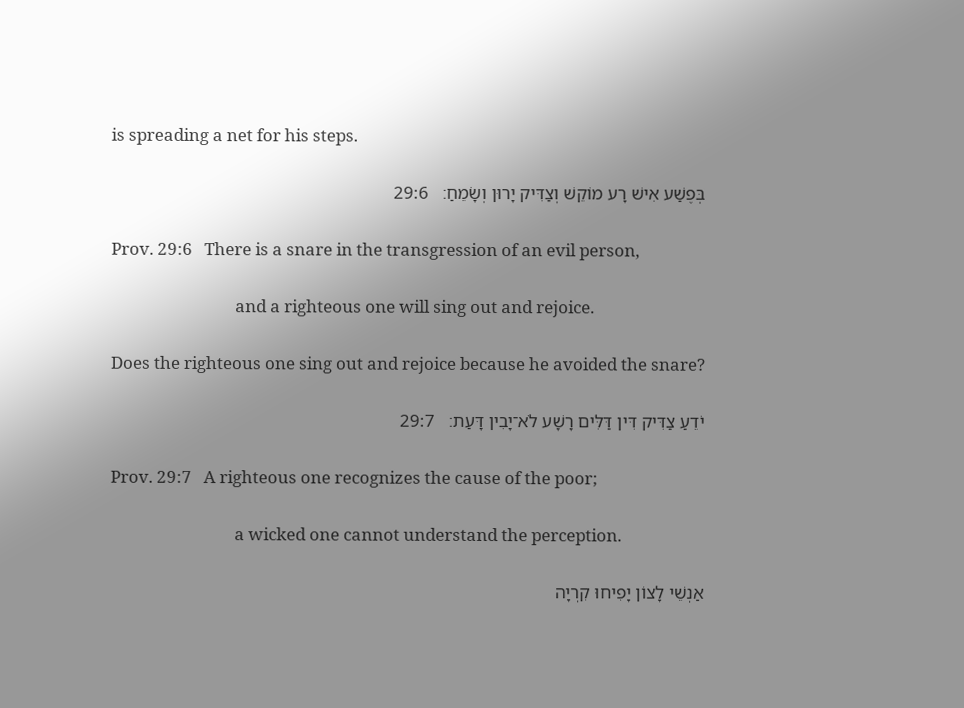is spreading a net for his steps.

בְּפֶשַׁע אִישׁ רָע מוֹקֵשׁ וְצַדִּיק יָרוּן וְשָׂמֵחַ׃   29:6

Prov. 29:6   There is a snare in the transgression of an evil person,

                               and a righteous one will sing out and rejoice.

Does the righteous one sing out and rejoice because he avoided the snare?

יֹדֵעַ צַדִּיק דִּין דַּלִּים רָשָׁע לֹא־יָבִין דָּעַת׃   29:7

Prov. 29:7   A righteous one recognizes the cause of the poor;

                               a wicked one cannot understand the perception.

אַנְשֵׁי לָצוֹן יָפִיחוּ קִרְיָה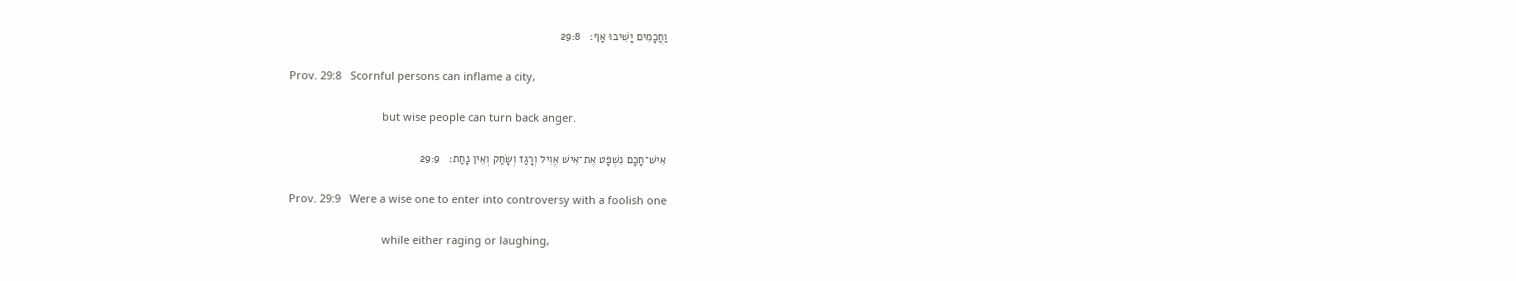וַחֲכָמִים יָשִׁיבוּ אָף׃   29:8

Prov. 29:8   Scornful persons can inflame a city,

                               but wise people can turn back anger.

אִישׁ־חָכָם נִשְׁפָּט אֶת־אִישׁ אֱוִיל וְרָגַז וְשָׂחַק וְאֵין נָחַת׃   29:9

Prov. 29:9   Were a wise one to enter into controversy with a foolish one

                               while either raging or laughing,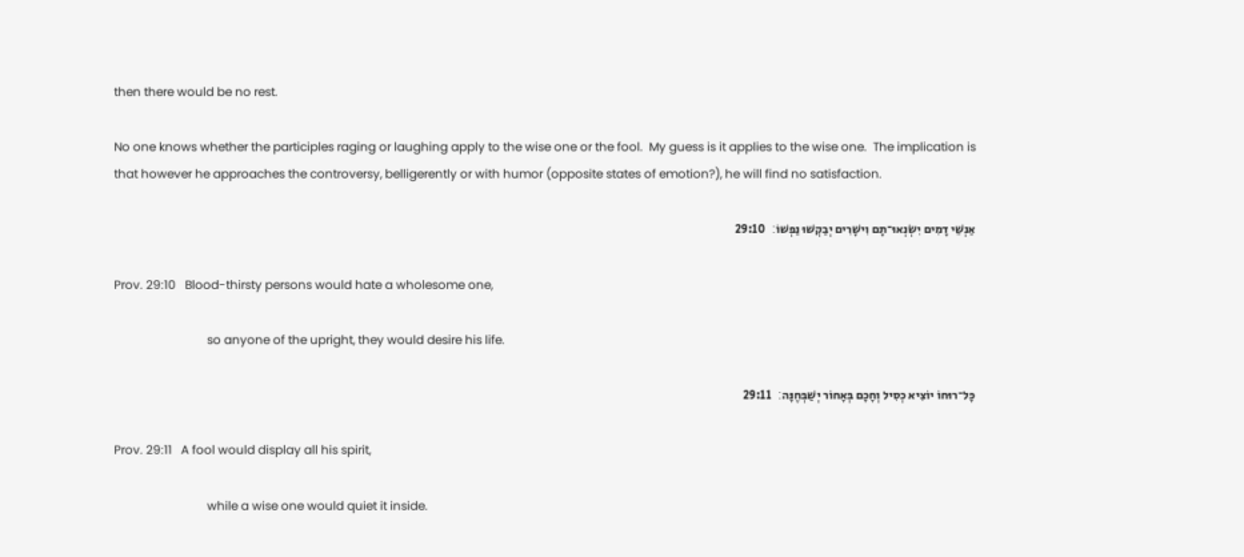then there would be no rest.

No one knows whether the participles raging or laughing apply to the wise one or the fool.  My guess is it applies to the wise one.  The implication is that however he approaches the controversy, belligerently or with humor (opposite states of emotion?), he will find no satisfaction.

אַנְשֵׁי דָמִים יִשְׂנְאוּ־תָם וִישָׁרִים יְבַקְשׁוּ נַפְשׁוֹ׃   29:10

Prov. 29:10   Blood-thirsty persons would hate a wholesome one,

                               so anyone of the upright, they would desire his life.

כָּל־רוּחוֹ יוֹצִיא כְסִיל וְחָכָם בְּאָחוֹר יְשַׁבְּחֶנָּה׃   29:11

Prov. 29:11   A fool would display all his spirit,

                               while a wise one would quiet it inside.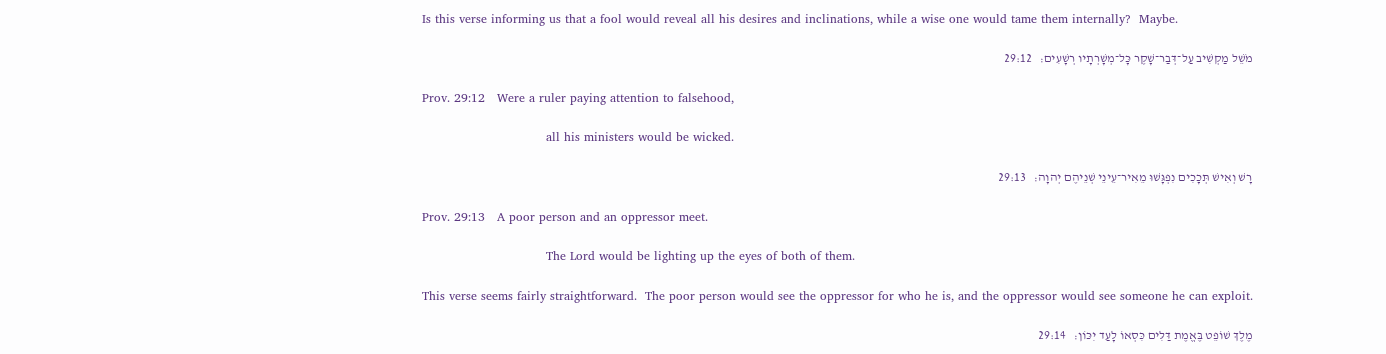Is this verse informing us that a fool would reveal all his desires and inclinations, while a wise one would tame them internally?  Maybe.

מֹשֵׁל מַקְשִׁיב עַל־דְּבַר־שָׁקֶר כָּל־מְשָׁרְתָיו רְשָׁעִים׃   29:12

Prov. 29:12   Were a ruler paying attention to falsehood,

                               all his ministers would be wicked.

רָשׁ וְאִישׁ תְּכָכִים נִפְגָּשׁוּ מֵאִיר־עֵינֵי שְׁנֵיהֶם יְהוָה׃   29:13

Prov. 29:13   A poor person and an oppressor meet.

                               The Lord would be lighting up the eyes of both of them.

This verse seems fairly straightforward.  The poor person would see the oppressor for who he is, and the oppressor would see someone he can exploit.

מֶלֶךְ שׁוֹפֵט בֶּאֱמֶת דַּלִּים כִּסְאוֹ לָעַד יִכּוֹן׃   29:14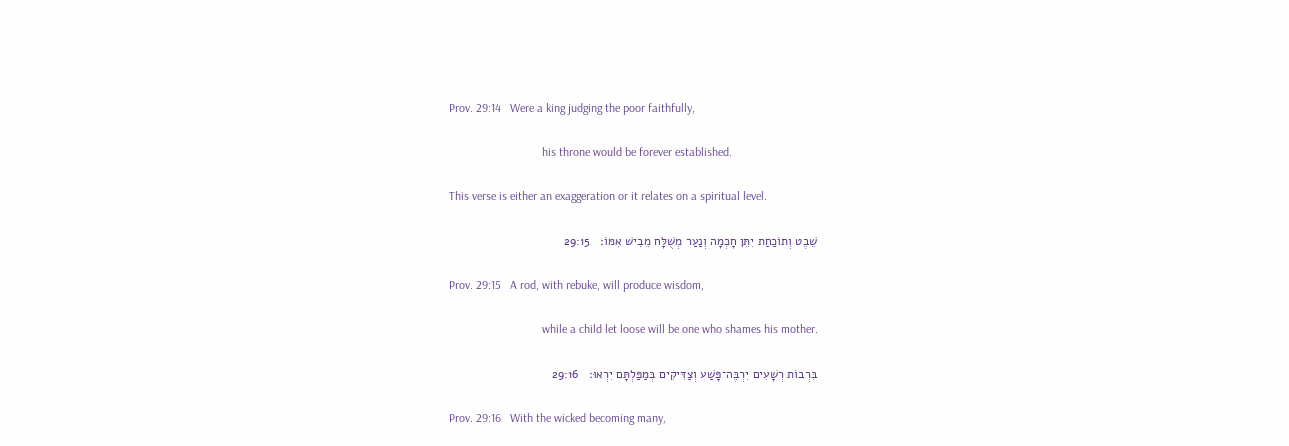Prov. 29:14   Were a king judging the poor faithfully,

                               his throne would be forever established.

This verse is either an exaggeration or it relates on a spiritual level.

שֵׁבֶט וְתוֹכַחַת יִתֵּן חָכְמָה וְנַעַר מְשֻׁלָּח מֵבִישׁ אִמּוֹ׃   29:15

Prov. 29:15   A rod, with rebuke, will produce wisdom,

                               while a child let loose will be one who shames his mother.

בִּרְבוֹת רְשָׁעִים יִרְבֶּה־פָּשַׁע וְצַדִּיקִים בְּמַפַּלְתָּם יִרְאוּ׃   29:16

Prov. 29:16   With the wicked becoming many,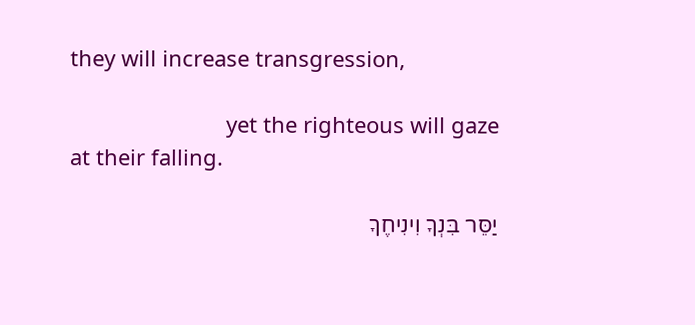they will increase transgression,

                          yet the righteous will gaze at their falling.

יַסֵּר בִּנְךָ וִינִיחֶךָ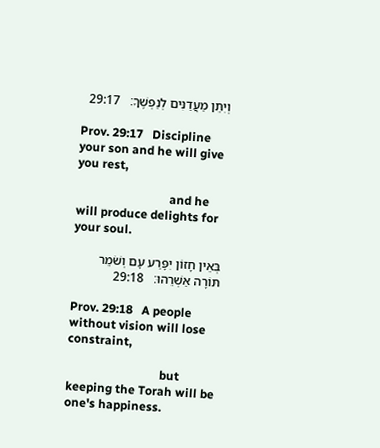וְיִתֵּן מַעֲדַנִּים לְנַפְשֶׁךָ׃   29:17

Prov. 29:17   Discipline your son and he will give you rest,

                               and he will produce delights for your soul.

בְּאֵין חָזוֹן יִפָּרַע עָם וְשֹׁמֵר תּוֹרָה אַשְׁרֵהוּ׃   29:18

Prov. 29:18   A people without vision will lose constraint,

                               but keeping the Torah will be one's happiness.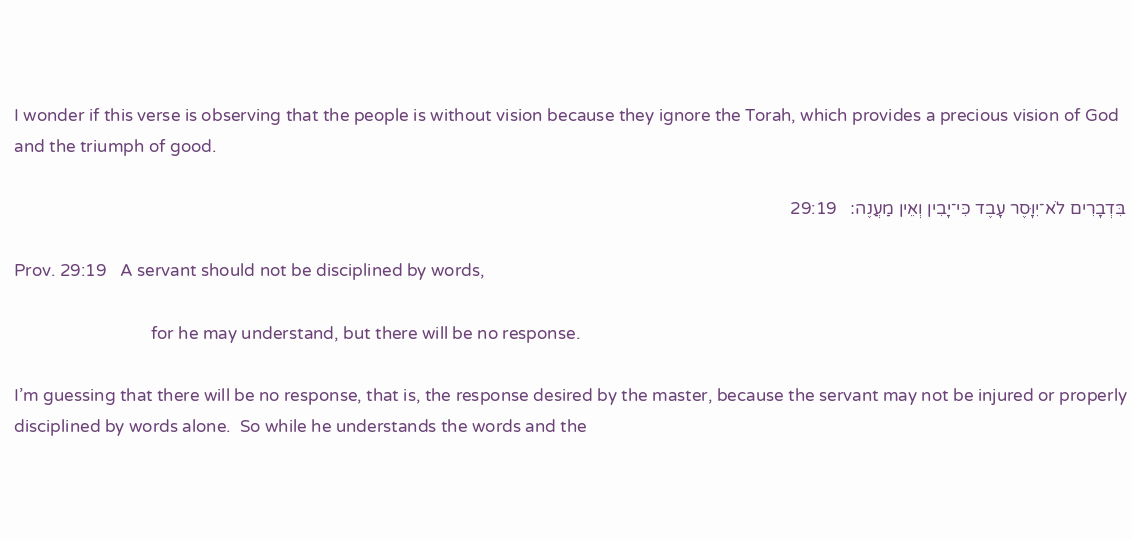I wonder if this verse is observing that the people is without vision because they ignore the Torah, which provides a precious vision of God and the triumph of good.

בִּדְבָרִים לֹא־יִוָּסֶר עָבֶד כִּי־יָבִין וְאֵין מַעֲנֶה׃   29:19

Prov. 29:19   A servant should not be disciplined by words,

                               for he may understand, but there will be no response.

I’m guessing that there will be no response, that is, the response desired by the master, because the servant may not be injured or properly disciplined by words alone.  So while he understands the words and the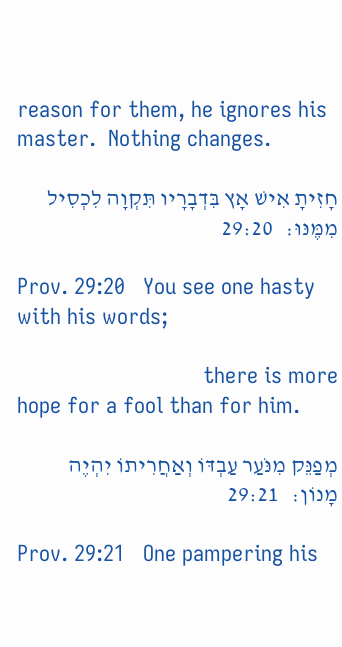reason for them, he ignores his master.  Nothing changes.

חָזִיתָ אִישׁ אָץ בִּדְבָרָיו תִּקְוָה לִכְסִיל מִמֶּנּוּ׃   29:20

Prov. 29:20   You see one hasty with his words;

                               there is more hope for a fool than for him.

מְפַנֵּק מִנֹּעַר עַבְדּוֹ וְאַחֲרִיתוֹ יִהְיֶה מָנוֹן׃   29:21

Prov. 29:21   One pampering his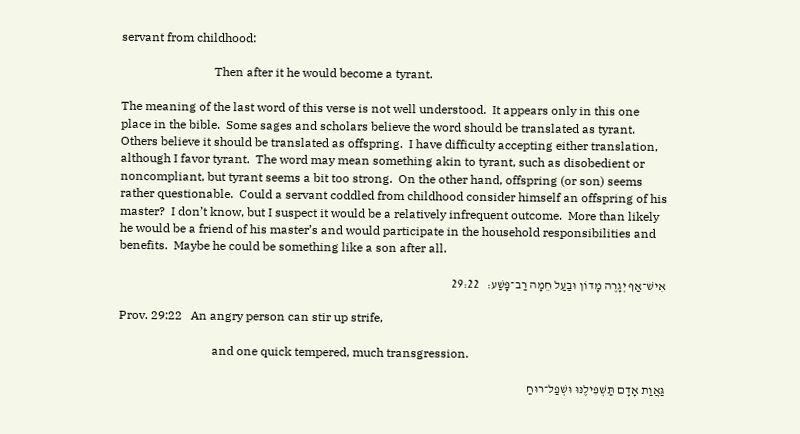servant from childhood:

                               Then after it he would become a tyrant.

The meaning of the last word of this verse is not well understood.  It appears only in this one place in the bible.  Some sages and scholars believe the word should be translated as tyrant.  Others believe it should be translated as offspring.  I have difficulty accepting either translation, although I favor tyrant.  The word may mean something akin to tyrant, such as disobedient or noncompliant, but tyrant seems a bit too strong.  On the other hand, offspring (or son) seems rather questionable.  Could a servant coddled from childhood consider himself an offspring of his master?  I don’t know, but I suspect it would be a relatively infrequent outcome.  More than likely he would be a friend of his master’s and would participate in the household responsibilities and benefits.  Maybe he could be something like a son after all.

אִישׁ־אַף יְגָרֶה מָדוֹן וּבַעַל חֵמָה רַב־פָּשַׁע׃   29:22

Prov. 29:22   An angry person can stir up strife,

                               and one quick tempered, much transgression.

גַּאֲוַת אָדָם תַּשְׁפִּילֶנּוּ וּשְׁפַל־רוּחַ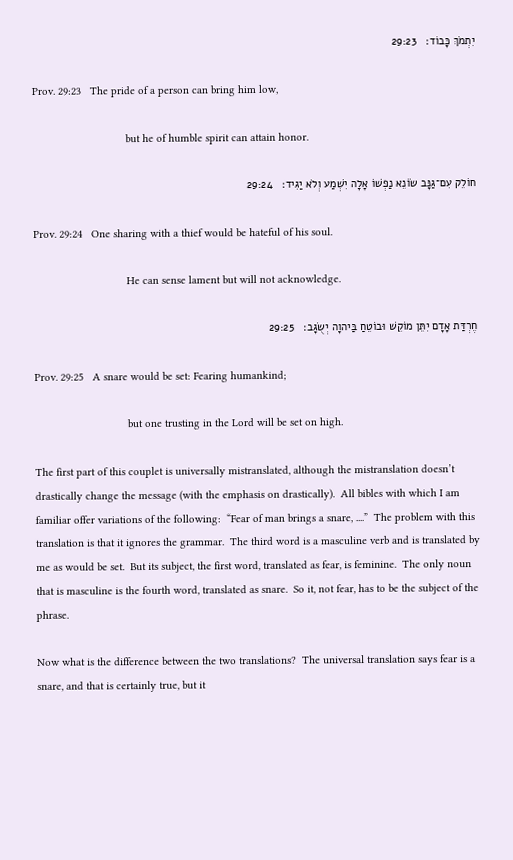יִתְמֹךְ כָּבוֹד׃   29:23

Prov. 29:23   The pride of a person can bring him low,

                               but he of humble spirit can attain honor.

חוֹלֵק עִם־גַּנָּב שׂוֹנֵא נַפְשׁוֹ אָלָה יִשְׁמַע וְלֹא יַגִּיד׃   29:24

Prov. 29:24   One sharing with a thief would be hateful of his soul.

                               He can sense lament but will not acknowledge.

חֶרְדַּת אָדָם יִתֵּן מוֹקֵשׁ וּבוֹטֵחַ בַּיהוָה יְשֻׂגָּב׃   29:25

Prov. 29:25   A snare would be set: Fearing humankind;

                               but one trusting in the Lord will be set on high.

The first part of this couplet is universally mistranslated, although the mistranslation doesn’t drastically change the message (with the emphasis on drastically).  All bibles with which I am familiar offer variations of the following:  “Fear of man brings a snare, ....”  The problem with this translation is that it ignores the grammar.  The third word is a masculine verb and is translated by me as would be set.  But its subject, the first word, translated as fear, is feminine.  The only noun that is masculine is the fourth word, translated as snare.  So it, not fear, has to be the subject of the phrase.

Now what is the difference between the two translations?  The universal translation says fear is a snare, and that is certainly true, but it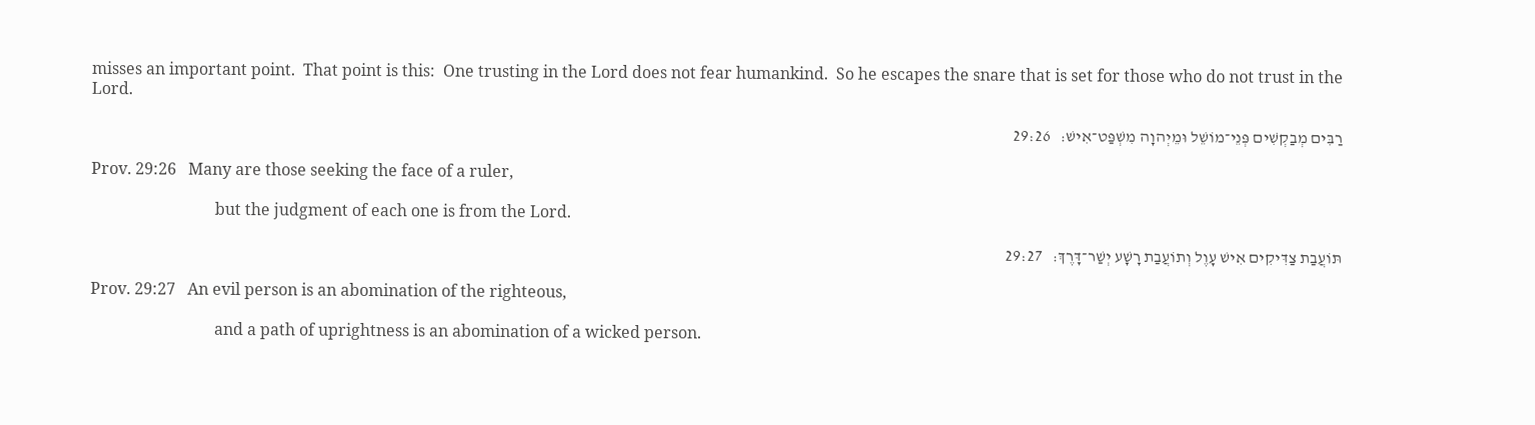misses an important point.  That point is this:  One trusting in the Lord does not fear humankind.  So he escapes the snare that is set for those who do not trust in the Lord.

רַבִּים מְבַקְשִׁים פְּנֵי־מוֹשֵׁל וּמֵיְהוָה מִשְׁפַּט־אִישׁ׃   29:26

Prov. 29:26   Many are those seeking the face of a ruler,

                               but the judgment of each one is from the Lord.

תּוֹעֲבַת צַדִּיקִים אִישׁ עָוֶל וְתוֹעֲבַת רָשָׁע יְשַׁר־דָּרֶךְ׃   29:27

Prov. 29:27   An evil person is an abomination of the righteous,

                               and a path of uprightness is an abomination of a wicked person.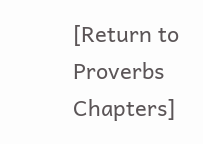[Return to Proverbs Chapters]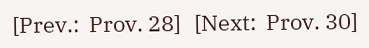[Prev.:  Prov. 28]   [Next:  Prov. 30]